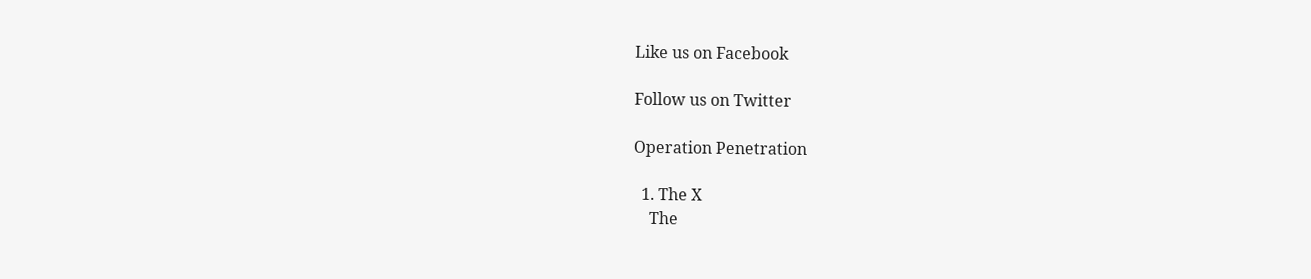Like us on Facebook

Follow us on Twitter

Operation Penetration

  1. The X
    The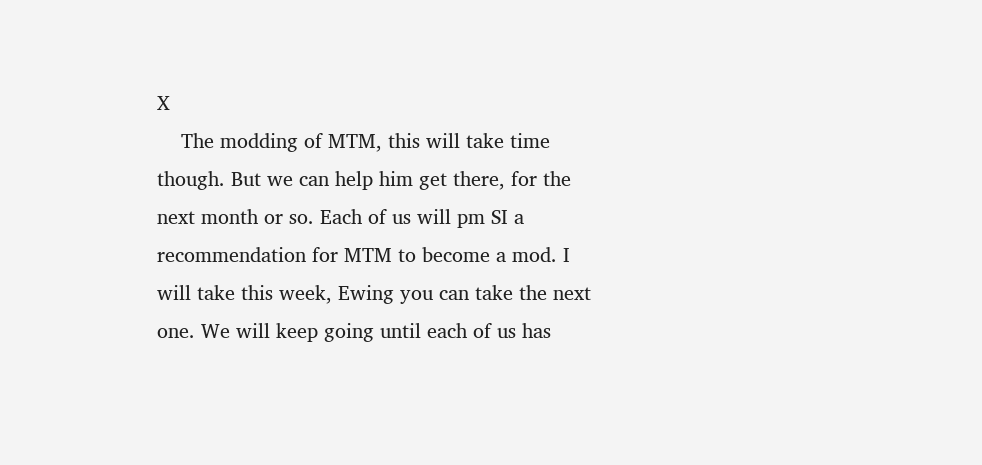X
    The modding of MTM, this will take time though. But we can help him get there, for the next month or so. Each of us will pm SI a recommendation for MTM to become a mod. I will take this week, Ewing you can take the next one. We will keep going until each of us has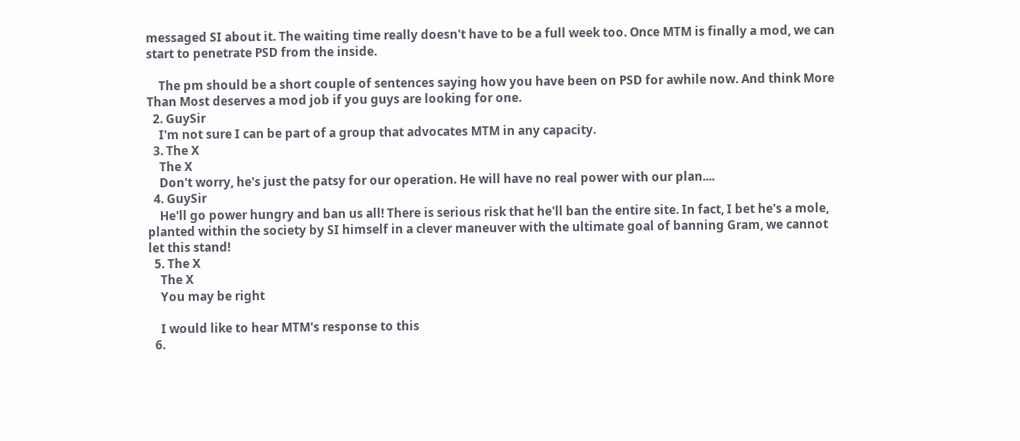messaged SI about it. The waiting time really doesn't have to be a full week too. Once MTM is finally a mod, we can start to penetrate PSD from the inside.

    The pm should be a short couple of sentences saying how you have been on PSD for awhile now. And think More Than Most deserves a mod job if you guys are looking for one.
  2. GuySir
    I'm not sure I can be part of a group that advocates MTM in any capacity.
  3. The X
    The X
    Don't worry, he's just the patsy for our operation. He will have no real power with our plan....
  4. GuySir
    He'll go power hungry and ban us all! There is serious risk that he'll ban the entire site. In fact, I bet he's a mole, planted within the society by SI himself in a clever maneuver with the ultimate goal of banning Gram, we cannot let this stand!
  5. The X
    The X
    You may be right

    I would like to hear MTM's response to this
  6.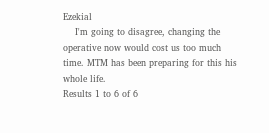Ezekial
    I'm going to disagree, changing the operative now would cost us too much time. MTM has been preparing for this his whole life.
Results 1 to 6 of 6